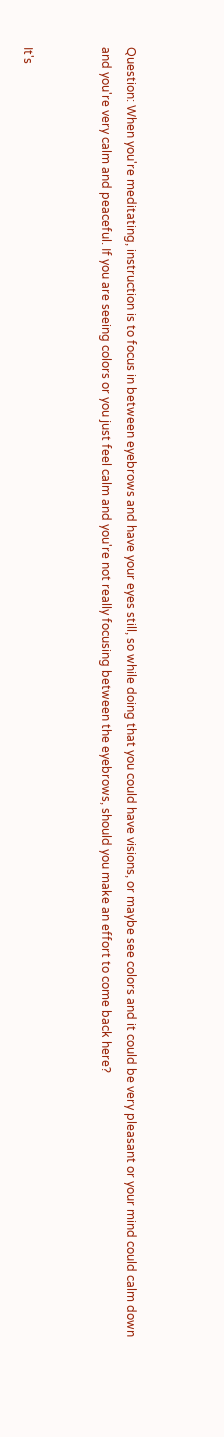Question: When you're meditating, instruction is to focus in between eyebrows and have your eyes still, so while doing that you could have visions, or maybe see colors and it could be very pleasant or your mind could calm down and you're very calm and peaceful. If you are seeing colors or you just feel calm and you're not really focusing between the eyebrows, should you make an effort to come back here?


It's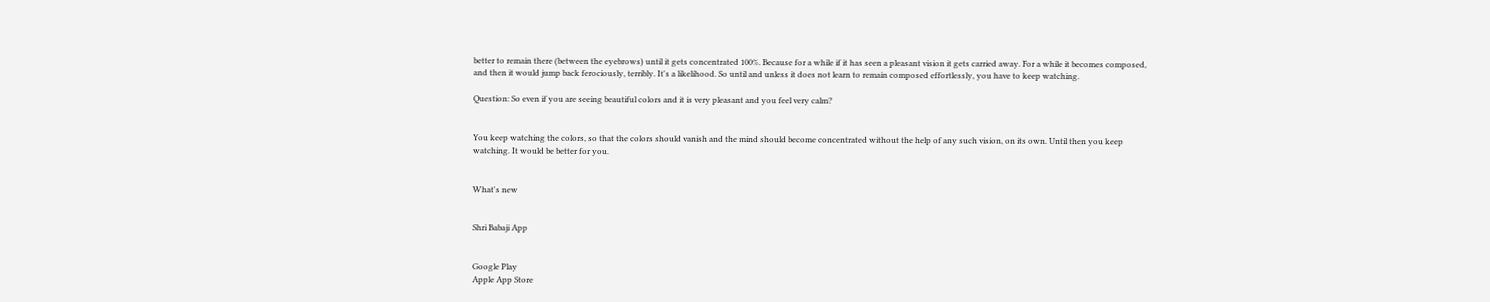better to remain there (between the eyebrows) until it gets concentrated 100%. Because for a while if it has seen a pleasant vision it gets carried away. For a while it becomes composed, and then it would jump back ferociously, terribly. It's a likelihood. So until and unless it does not learn to remain composed effortlessly, you have to keep watching.

Question: So even if you are seeing beautiful colors and it is very pleasant and you feel very calm?


You keep watching the colors, so that the colors should vanish and the mind should become concentrated without the help of any such vision, on its own. Until then you keep watching. It would be better for you.


What's new


Shri Babaji App


Google Play
Apple App Store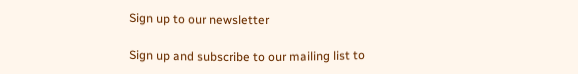Sign up to our newsletter

Sign up and subscribe to our mailing list to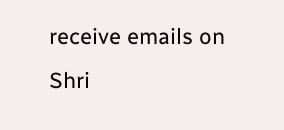receive emails on Shri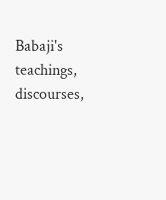Babaji's teachings, discourses,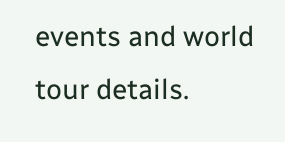events and world tour details.